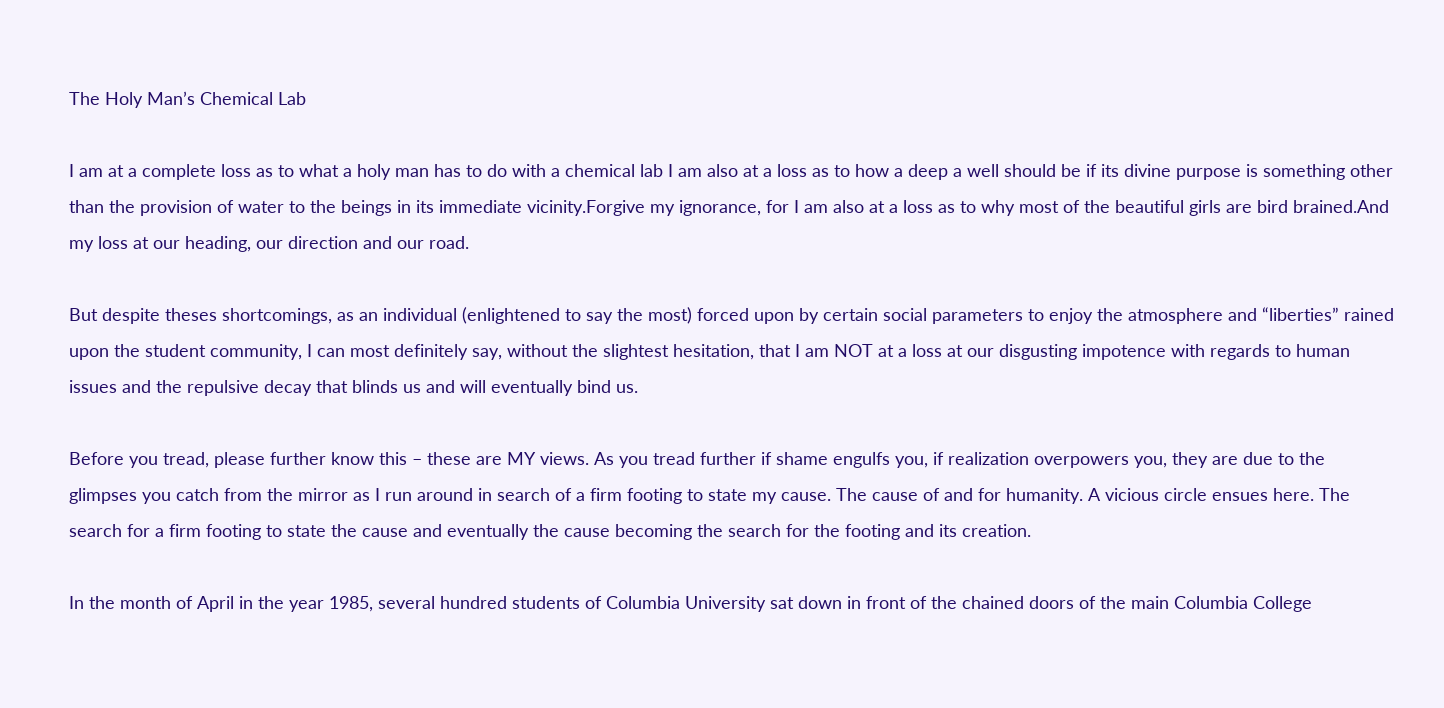The Holy Man’s Chemical Lab

I am at a complete loss as to what a holy man has to do with a chemical lab I am also at a loss as to how a deep a well should be if its divine purpose is something other than the provision of water to the beings in its immediate vicinity.Forgive my ignorance, for I am also at a loss as to why most of the beautiful girls are bird brained.And my loss at our heading, our direction and our road.

But despite theses shortcomings, as an individual (enlightened to say the most) forced upon by certain social parameters to enjoy the atmosphere and “liberties” rained upon the student community, I can most definitely say, without the slightest hesitation, that I am NOT at a loss at our disgusting impotence with regards to human issues and the repulsive decay that blinds us and will eventually bind us.

Before you tread, please further know this – these are MY views. As you tread further if shame engulfs you, if realization overpowers you, they are due to the glimpses you catch from the mirror as I run around in search of a firm footing to state my cause. The cause of and for humanity. A vicious circle ensues here. The search for a firm footing to state the cause and eventually the cause becoming the search for the footing and its creation.

In the month of April in the year 1985, several hundred students of Columbia University sat down in front of the chained doors of the main Columbia College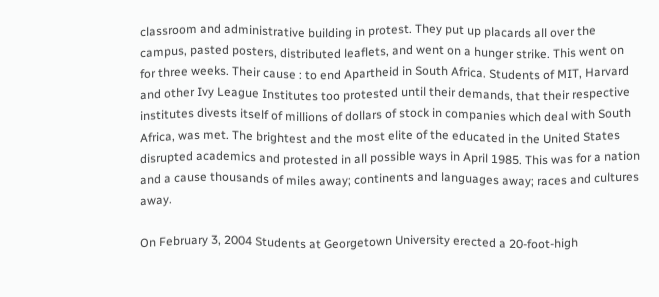classroom and administrative building in protest. They put up placards all over the campus, pasted posters, distributed leaflets, and went on a hunger strike. This went on for three weeks. Their cause : to end Apartheid in South Africa. Students of MIT, Harvard and other Ivy League Institutes too protested until their demands, that their respective institutes divests itself of millions of dollars of stock in companies which deal with South Africa, was met. The brightest and the most elite of the educated in the United States disrupted academics and protested in all possible ways in April 1985. This was for a nation and a cause thousands of miles away; continents and languages away; races and cultures away.

On February 3, 2004 Students at Georgetown University erected a 20-foot-high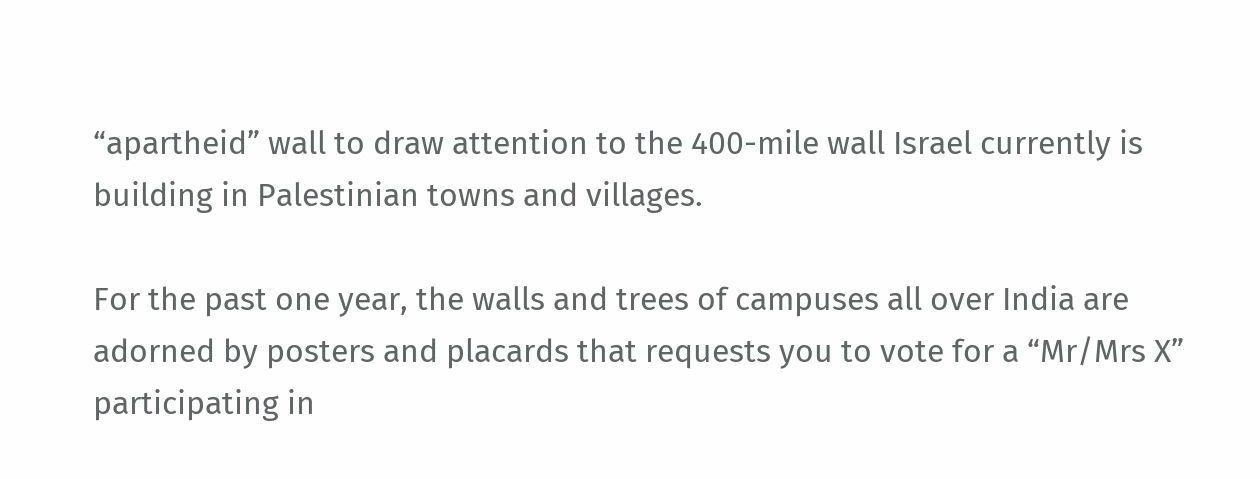“apartheid” wall to draw attention to the 400-mile wall Israel currently is building in Palestinian towns and villages.

For the past one year, the walls and trees of campuses all over India are adorned by posters and placards that requests you to vote for a “Mr/Mrs X” participating in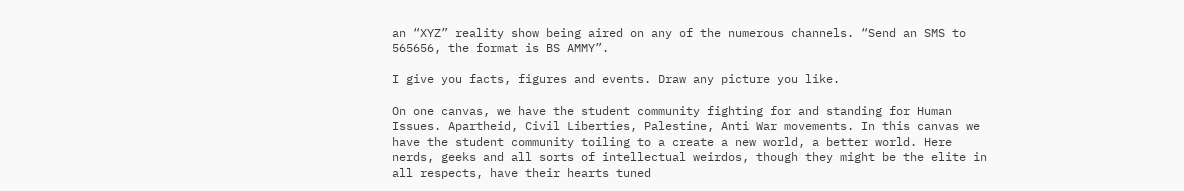an “XYZ” reality show being aired on any of the numerous channels. “Send an SMS to 565656, the format is BS AMMY”.

I give you facts, figures and events. Draw any picture you like.

On one canvas, we have the student community fighting for and standing for Human Issues. Apartheid, Civil Liberties, Palestine, Anti War movements. In this canvas we have the student community toiling to a create a new world, a better world. Here nerds, geeks and all sorts of intellectual weirdos, though they might be the elite in all respects, have their hearts tuned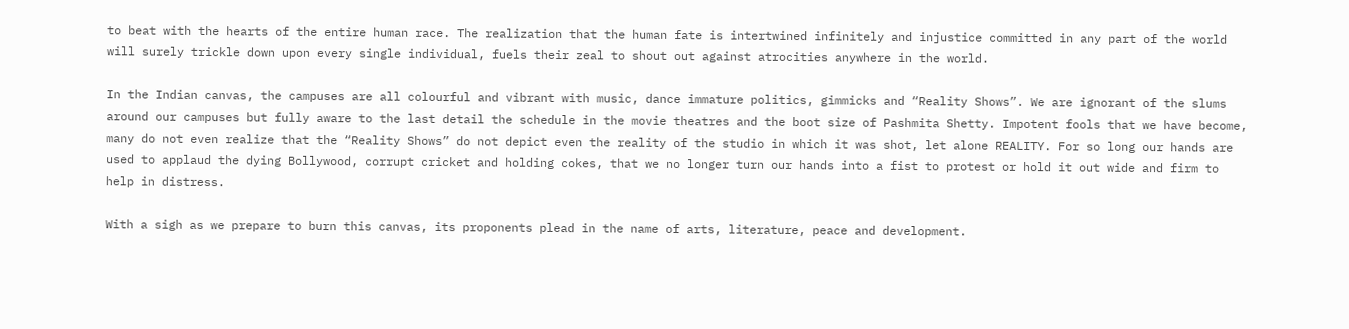to beat with the hearts of the entire human race. The realization that the human fate is intertwined infinitely and injustice committed in any part of the world will surely trickle down upon every single individual, fuels their zeal to shout out against atrocities anywhere in the world.

In the Indian canvas, the campuses are all colourful and vibrant with music, dance immature politics, gimmicks and “Reality Shows”. We are ignorant of the slums around our campuses but fully aware to the last detail the schedule in the movie theatres and the boot size of Pashmita Shetty. Impotent fools that we have become, many do not even realize that the “Reality Shows” do not depict even the reality of the studio in which it was shot, let alone REALITY. For so long our hands are used to applaud the dying Bollywood, corrupt cricket and holding cokes, that we no longer turn our hands into a fist to protest or hold it out wide and firm to help in distress.

With a sigh as we prepare to burn this canvas, its proponents plead in the name of arts, literature, peace and development.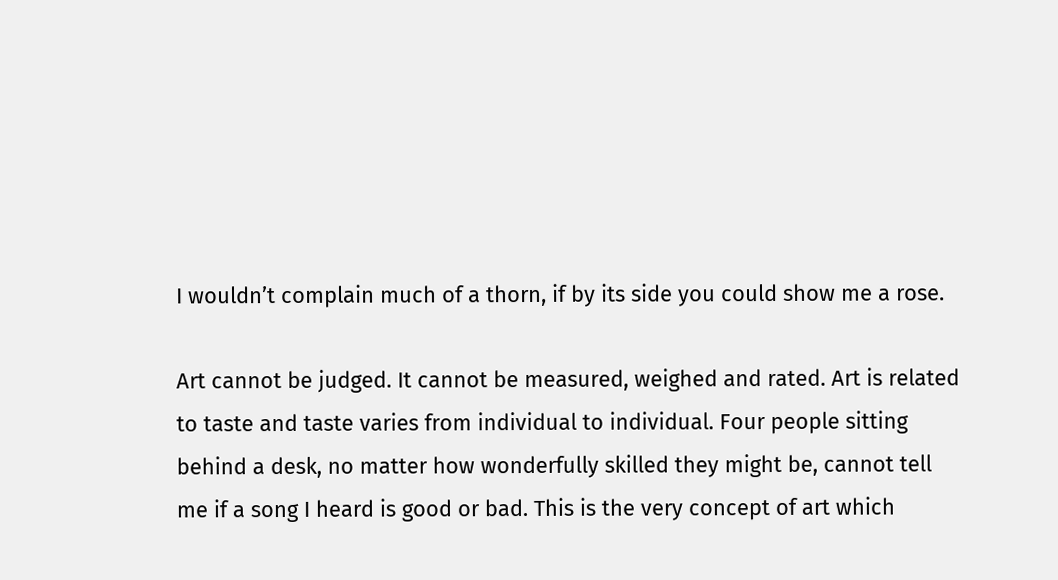I wouldn’t complain much of a thorn, if by its side you could show me a rose.

Art cannot be judged. It cannot be measured, weighed and rated. Art is related to taste and taste varies from individual to individual. Four people sitting behind a desk, no matter how wonderfully skilled they might be, cannot tell me if a song I heard is good or bad. This is the very concept of art which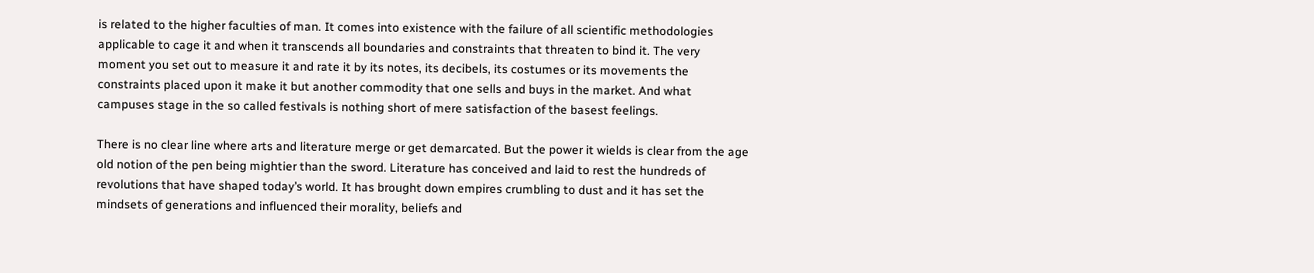is related to the higher faculties of man. It comes into existence with the failure of all scientific methodologies applicable to cage it and when it transcends all boundaries and constraints that threaten to bind it. The very moment you set out to measure it and rate it by its notes, its decibels, its costumes or its movements the constraints placed upon it make it but another commodity that one sells and buys in the market. And what campuses stage in the so called festivals is nothing short of mere satisfaction of the basest feelings.

There is no clear line where arts and literature merge or get demarcated. But the power it wields is clear from the age old notion of the pen being mightier than the sword. Literature has conceived and laid to rest the hundreds of revolutions that have shaped today’s world. It has brought down empires crumbling to dust and it has set the mindsets of generations and influenced their morality, beliefs and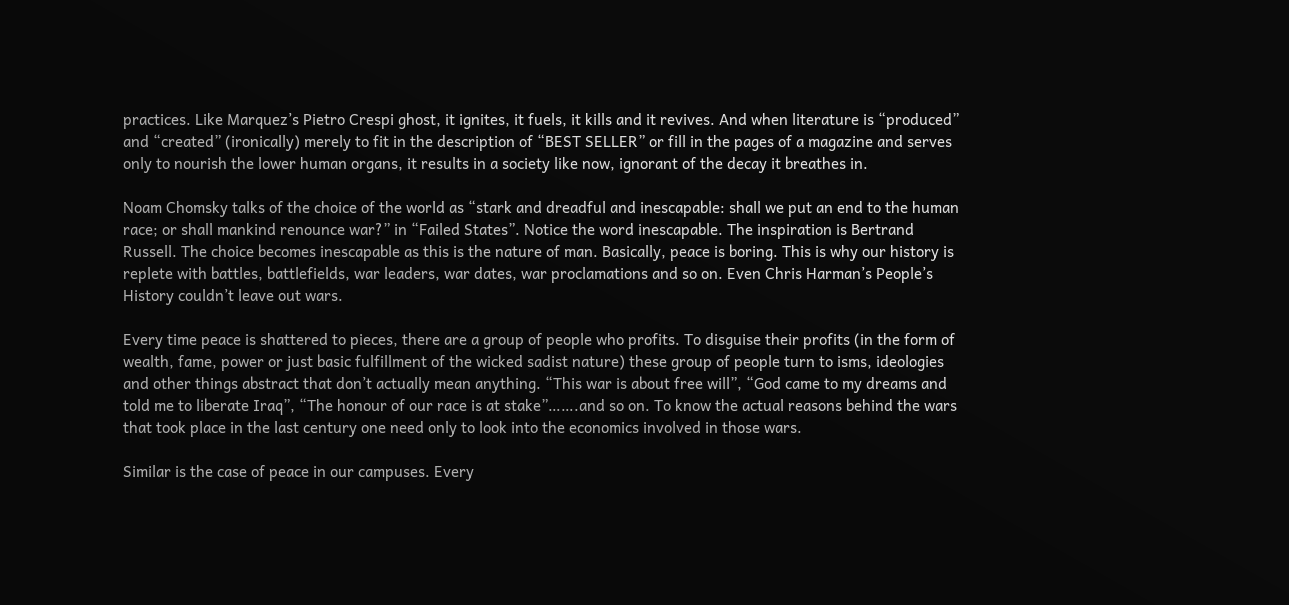practices. Like Marquez’s Pietro Crespi ghost, it ignites, it fuels, it kills and it revives. And when literature is “produced” and “created” (ironically) merely to fit in the description of “BEST SELLER” or fill in the pages of a magazine and serves only to nourish the lower human organs, it results in a society like now, ignorant of the decay it breathes in.

Noam Chomsky talks of the choice of the world as “stark and dreadful and inescapable: shall we put an end to the human race; or shall mankind renounce war?” in “Failed States”. Notice the word inescapable. The inspiration is Bertrand Russell. The choice becomes inescapable as this is the nature of man. Basically, peace is boring. This is why our history is replete with battles, battlefields, war leaders, war dates, war proclamations and so on. Even Chris Harman’s People’s History couldn’t leave out wars.

Every time peace is shattered to pieces, there are a group of people who profits. To disguise their profits (in the form of wealth, fame, power or just basic fulfillment of the wicked sadist nature) these group of people turn to isms, ideologies and other things abstract that don’t actually mean anything. “This war is about free will”, “God came to my dreams and told me to liberate Iraq”, “The honour of our race is at stake”…….and so on. To know the actual reasons behind the wars that took place in the last century one need only to look into the economics involved in those wars.

Similar is the case of peace in our campuses. Every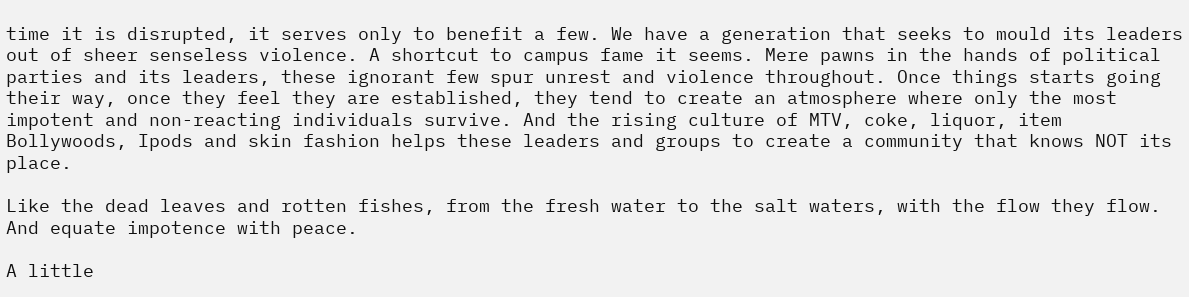time it is disrupted, it serves only to benefit a few. We have a generation that seeks to mould its leaders out of sheer senseless violence. A shortcut to campus fame it seems. Mere pawns in the hands of political parties and its leaders, these ignorant few spur unrest and violence throughout. Once things starts going their way, once they feel they are established, they tend to create an atmosphere where only the most impotent and non-reacting individuals survive. And the rising culture of MTV, coke, liquor, item Bollywoods, Ipods and skin fashion helps these leaders and groups to create a community that knows NOT its place.

Like the dead leaves and rotten fishes, from the fresh water to the salt waters, with the flow they flow. And equate impotence with peace.

A little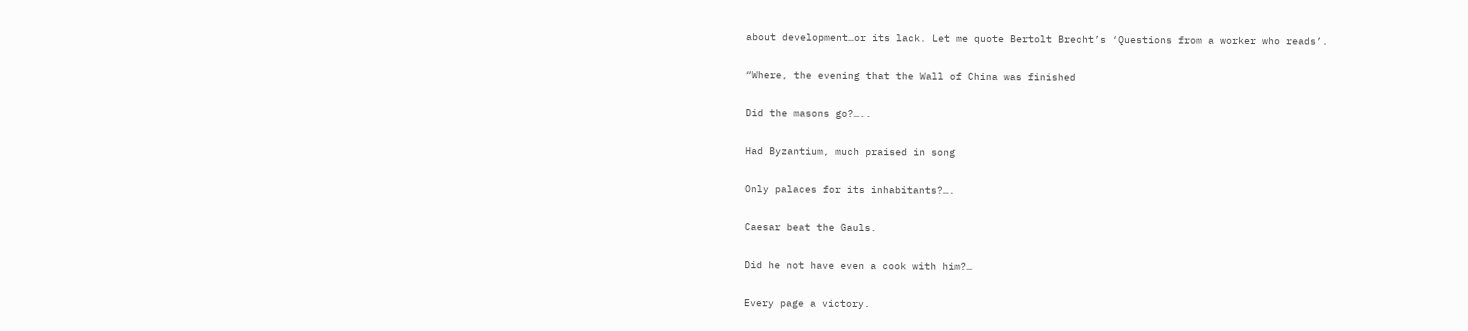about development…or its lack. Let me quote Bertolt Brecht’s ‘Questions from a worker who reads’.

“Where, the evening that the Wall of China was finished

Did the masons go?…..

Had Byzantium, much praised in song

Only palaces for its inhabitants?….

Caesar beat the Gauls.

Did he not have even a cook with him?…

Every page a victory.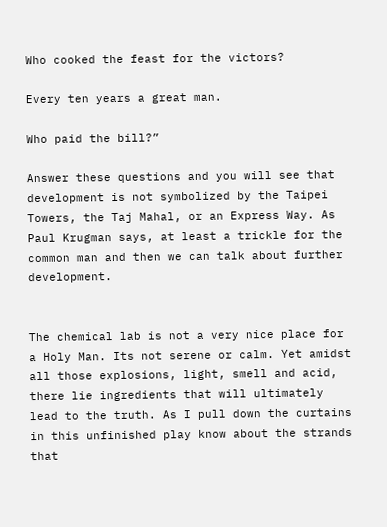Who cooked the feast for the victors?

Every ten years a great man.

Who paid the bill?”

Answer these questions and you will see that development is not symbolized by the Taipei Towers, the Taj Mahal, or an Express Way. As Paul Krugman says, at least a trickle for the common man and then we can talk about further development.


The chemical lab is not a very nice place for a Holy Man. Its not serene or calm. Yet amidst all those explosions, light, smell and acid, there lie ingredients that will ultimately lead to the truth. As I pull down the curtains in this unfinished play know about the strands that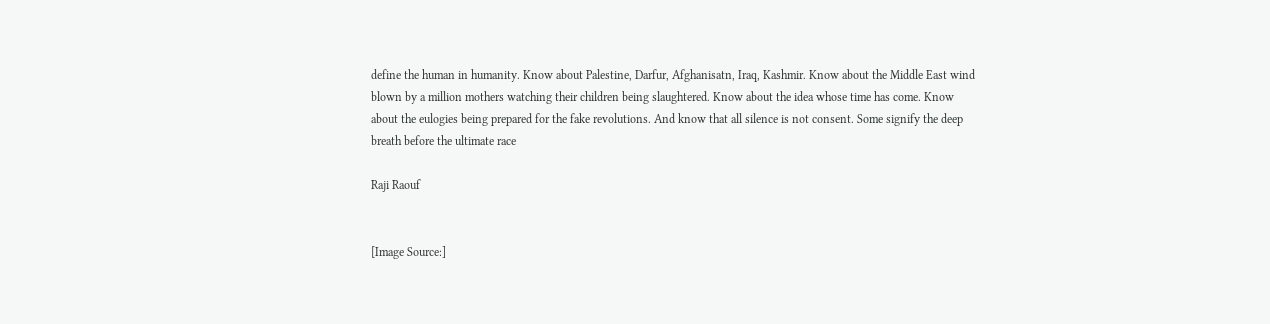define the human in humanity. Know about Palestine, Darfur, Afghanisatn, Iraq, Kashmir. Know about the Middle East wind blown by a million mothers watching their children being slaughtered. Know about the idea whose time has come. Know about the eulogies being prepared for the fake revolutions. And know that all silence is not consent. Some signify the deep breath before the ultimate race

Raji Raouf


[Image Source:]